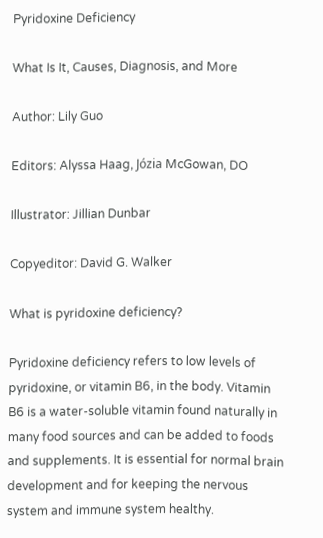Pyridoxine Deficiency

What Is It, Causes, Diagnosis, and More

Author: Lily Guo

Editors: Alyssa Haag, Józia McGowan, DO

Illustrator: Jillian Dunbar

Copyeditor: David G. Walker

What is pyridoxine deficiency?

Pyridoxine deficiency refers to low levels of pyridoxine, or vitamin B6, in the body. Vitamin B6 is a water-soluble vitamin found naturally in many food sources and can be added to foods and supplements. It is essential for normal brain development and for keeping the nervous system and immune system healthy.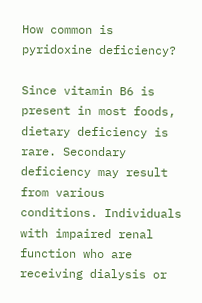How common is pyridoxine deficiency?

Since vitamin B6 is present in most foods, dietary deficiency is rare. Secondary deficiency may result from various conditions. Individuals with impaired renal function who are receiving dialysis or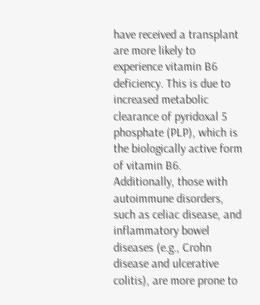have received a transplant are more likely to experience vitamin B6 deficiency. This is due to increased metabolic clearance of pyridoxal 5 phosphate (PLP), which is the biologically active form of vitamin B6. Additionally, those with autoimmune disorders, such as celiac disease, and inflammatory bowel diseases (e.g., Crohn disease and ulcerative colitis), are more prone to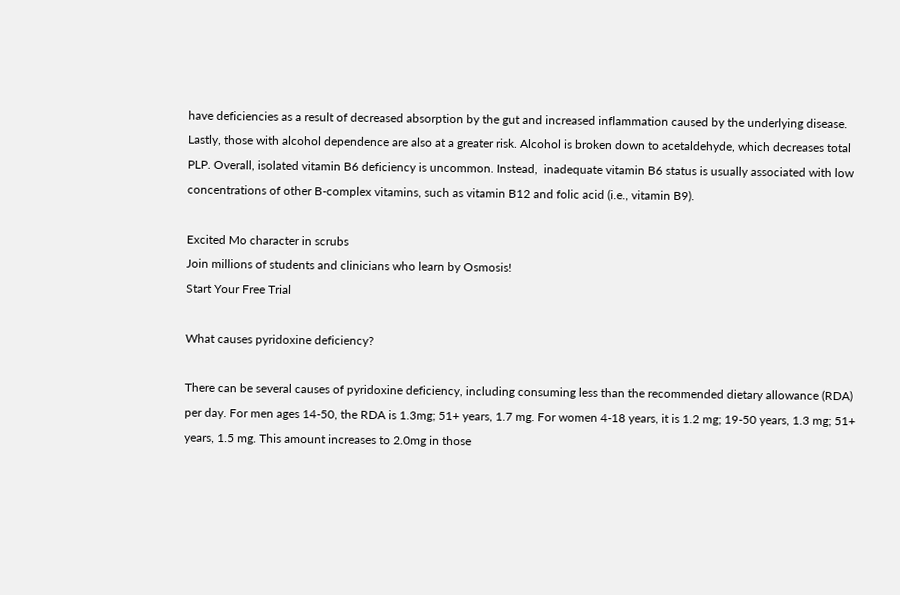have deficiencies as a result of decreased absorption by the gut and increased inflammation caused by the underlying disease. Lastly, those with alcohol dependence are also at a greater risk. Alcohol is broken down to acetaldehyde, which decreases total PLP. Overall, isolated vitamin B6 deficiency is uncommon. Instead,  inadequate vitamin B6 status is usually associated with low concentrations of other B-complex vitamins, such as vitamin B12 and folic acid (i.e., vitamin B9).

Excited Mo character in scrubs
Join millions of students and clinicians who learn by Osmosis!
Start Your Free Trial

What causes pyridoxine deficiency?

There can be several causes of pyridoxine deficiency, including consuming less than the recommended dietary allowance (RDA) per day. For men ages 14-50, the RDA is 1.3mg; 51+ years, 1.7 mg. For women 4-18 years, it is 1.2 mg; 19-50 years, 1.3 mg; 51+ years, 1.5 mg. This amount increases to 2.0mg in those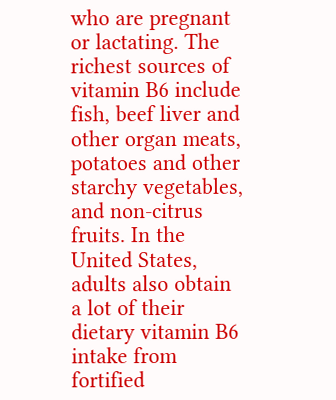who are pregnant or lactating. The richest sources of vitamin B6 include fish, beef liver and other organ meats, potatoes and other starchy vegetables, and non-citrus fruits. In the United States, adults also obtain a lot of their dietary vitamin B6 intake from fortified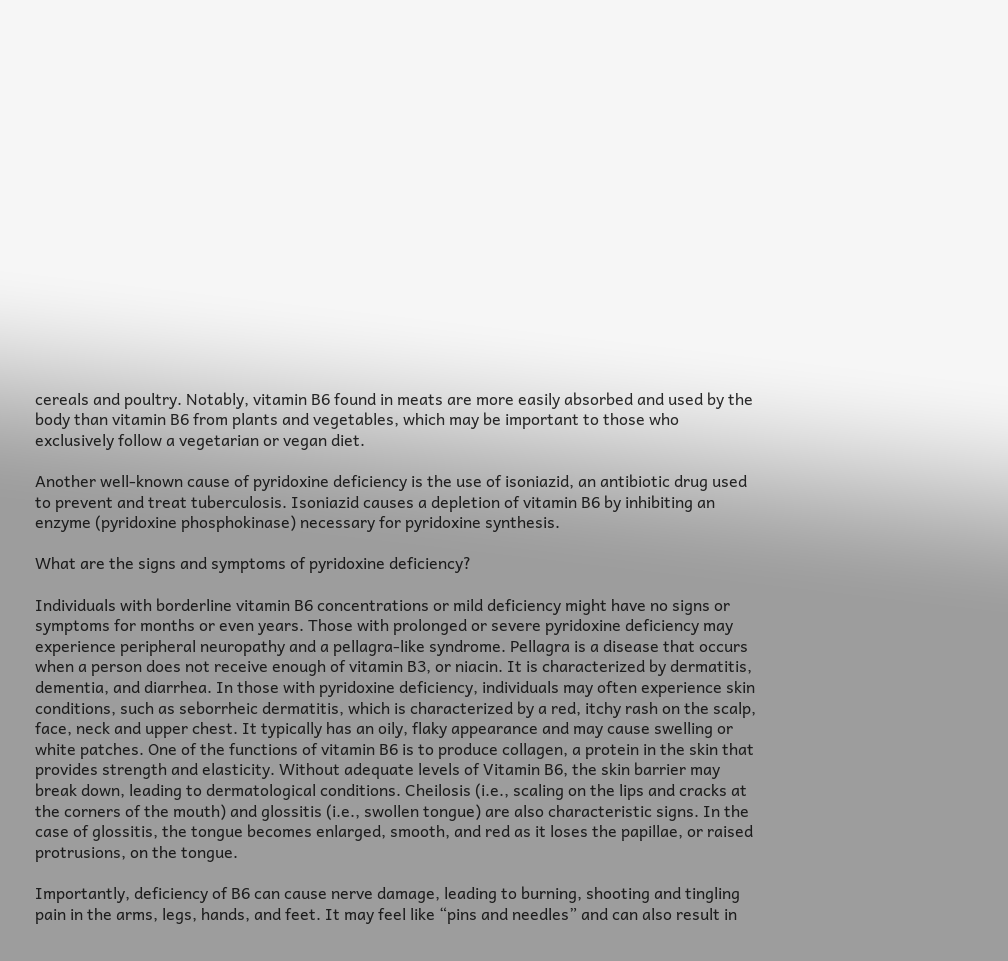cereals and poultry. Notably, vitamin B6 found in meats are more easily absorbed and used by the body than vitamin B6 from plants and vegetables, which may be important to those who exclusively follow a vegetarian or vegan diet.

Another well-known cause of pyridoxine deficiency is the use of isoniazid, an antibiotic drug used to prevent and treat tuberculosis. Isoniazid causes a depletion of vitamin B6 by inhibiting an enzyme (pyridoxine phosphokinase) necessary for pyridoxine synthesis.

What are the signs and symptoms of pyridoxine deficiency?

Individuals with borderline vitamin B6 concentrations or mild deficiency might have no signs or symptoms for months or even years. Those with prolonged or severe pyridoxine deficiency may experience peripheral neuropathy and a pellagra-like syndrome. Pellagra is a disease that occurs when a person does not receive enough of vitamin B3, or niacin. It is characterized by dermatitis, dementia, and diarrhea. In those with pyridoxine deficiency, individuals may often experience skin conditions, such as seborrheic dermatitis, which is characterized by a red, itchy rash on the scalp, face, neck and upper chest. It typically has an oily, flaky appearance and may cause swelling or white patches. One of the functions of vitamin B6 is to produce collagen, a protein in the skin that provides strength and elasticity. Without adequate levels of Vitamin B6, the skin barrier may break down, leading to dermatological conditions. Cheilosis (i.e., scaling on the lips and cracks at the corners of the mouth) and glossitis (i.e., swollen tongue) are also characteristic signs. In the case of glossitis, the tongue becomes enlarged, smooth, and red as it loses the papillae, or raised protrusions, on the tongue.

Importantly, deficiency of B6 can cause nerve damage, leading to burning, shooting and tingling pain in the arms, legs, hands, and feet. It may feel like “pins and needles” and can also result in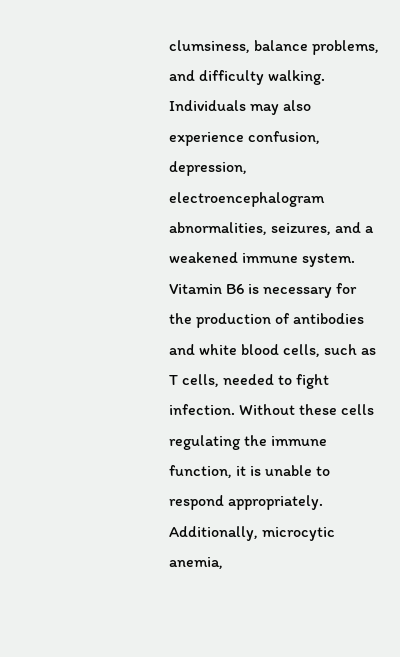clumsiness, balance problems, and difficulty walking. Individuals may also experience confusion, depression, electroencephalogram abnormalities, seizures, and a weakened immune system. Vitamin B6 is necessary for the production of antibodies and white blood cells, such as T cells, needed to fight infection. Without these cells regulating the immune function, it is unable to respond appropriately. Additionally, microcytic anemia,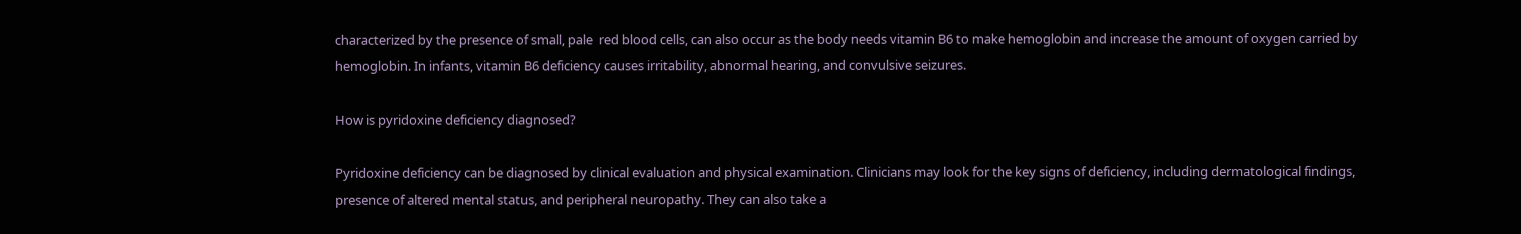characterized by the presence of small, pale  red blood cells, can also occur as the body needs vitamin B6 to make hemoglobin and increase the amount of oxygen carried by hemoglobin. In infants, vitamin B6 deficiency causes irritability, abnormal hearing, and convulsive seizures.

How is pyridoxine deficiency diagnosed?

Pyridoxine deficiency can be diagnosed by clinical evaluation and physical examination. Clinicians may look for the key signs of deficiency, including dermatological findings, presence of altered mental status, and peripheral neuropathy. They can also take a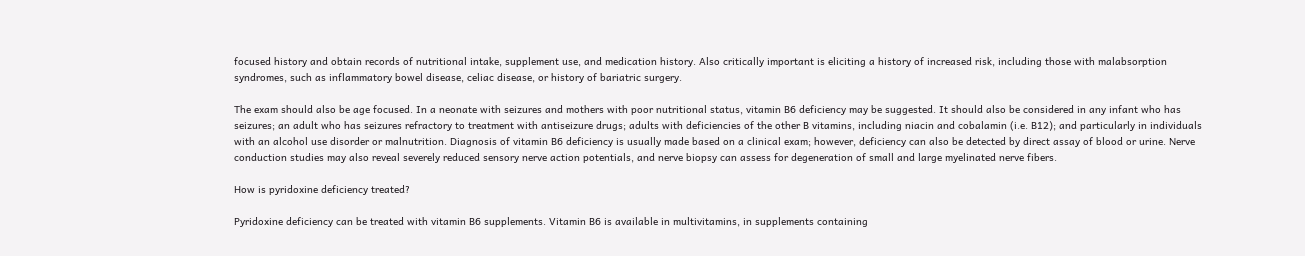focused history and obtain records of nutritional intake, supplement use, and medication history. Also critically important is eliciting a history of increased risk, including those with malabsorption syndromes, such as inflammatory bowel disease, celiac disease, or history of bariatric surgery.

The exam should also be age focused. In a neonate with seizures and mothers with poor nutritional status, vitamin B6 deficiency may be suggested. It should also be considered in any infant who has seizures; an adult who has seizures refractory to treatment with antiseizure drugs; adults with deficiencies of the other B vitamins, including niacin and cobalamin (i.e. B12); and particularly in individuals with an alcohol use disorder or malnutrition. Diagnosis of vitamin B6 deficiency is usually made based on a clinical exam; however, deficiency can also be detected by direct assay of blood or urine. Nerve conduction studies may also reveal severely reduced sensory nerve action potentials, and nerve biopsy can assess for degeneration of small and large myelinated nerve fibers.

How is pyridoxine deficiency treated?

Pyridoxine deficiency can be treated with vitamin B6 supplements. Vitamin B6 is available in multivitamins, in supplements containing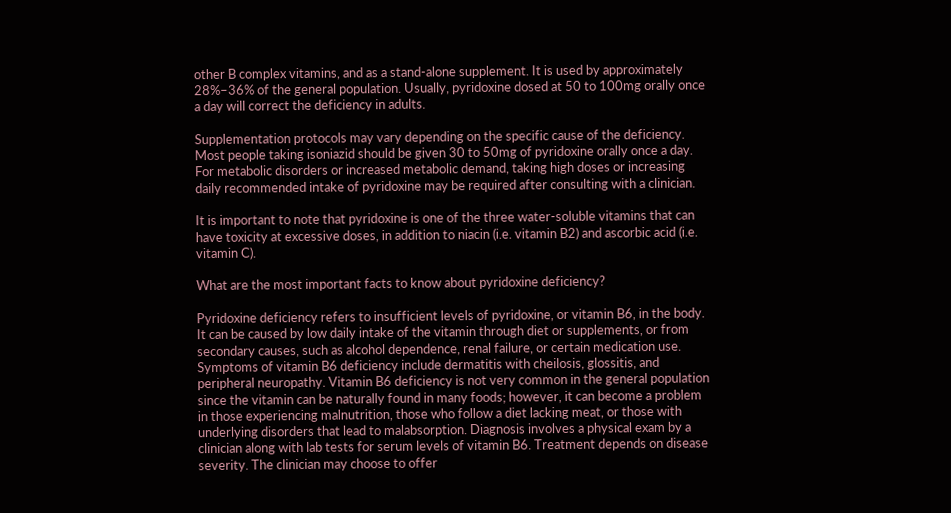other B complex vitamins, and as a stand-alone supplement. It is used by approximately 28%–36% of the general population. Usually, pyridoxine dosed at 50 to 100mg orally once a day will correct the deficiency in adults.

Supplementation protocols may vary depending on the specific cause of the deficiency. Most people taking isoniazid should be given 30 to 50mg of pyridoxine orally once a day. For metabolic disorders or increased metabolic demand, taking high doses or increasing daily recommended intake of pyridoxine may be required after consulting with a clinician.

It is important to note that pyridoxine is one of the three water-soluble vitamins that can have toxicity at excessive doses, in addition to niacin (i.e. vitamin B2) and ascorbic acid (i.e. vitamin C).

What are the most important facts to know about pyridoxine deficiency?

Pyridoxine deficiency refers to insufficient levels of pyridoxine, or vitamin B6, in the body. It can be caused by low daily intake of the vitamin through diet or supplements, or from secondary causes, such as alcohol dependence, renal failure, or certain medication use. Symptoms of vitamin B6 deficiency include dermatitis with cheilosis, glossitis, and peripheral neuropathy. Vitamin B6 deficiency is not very common in the general population since the vitamin can be naturally found in many foods; however, it can become a problem in those experiencing malnutrition, those who follow a diet lacking meat, or those with underlying disorders that lead to malabsorption. Diagnosis involves a physical exam by a clinician along with lab tests for serum levels of vitamin B6. Treatment depends on disease severity. The clinician may choose to offer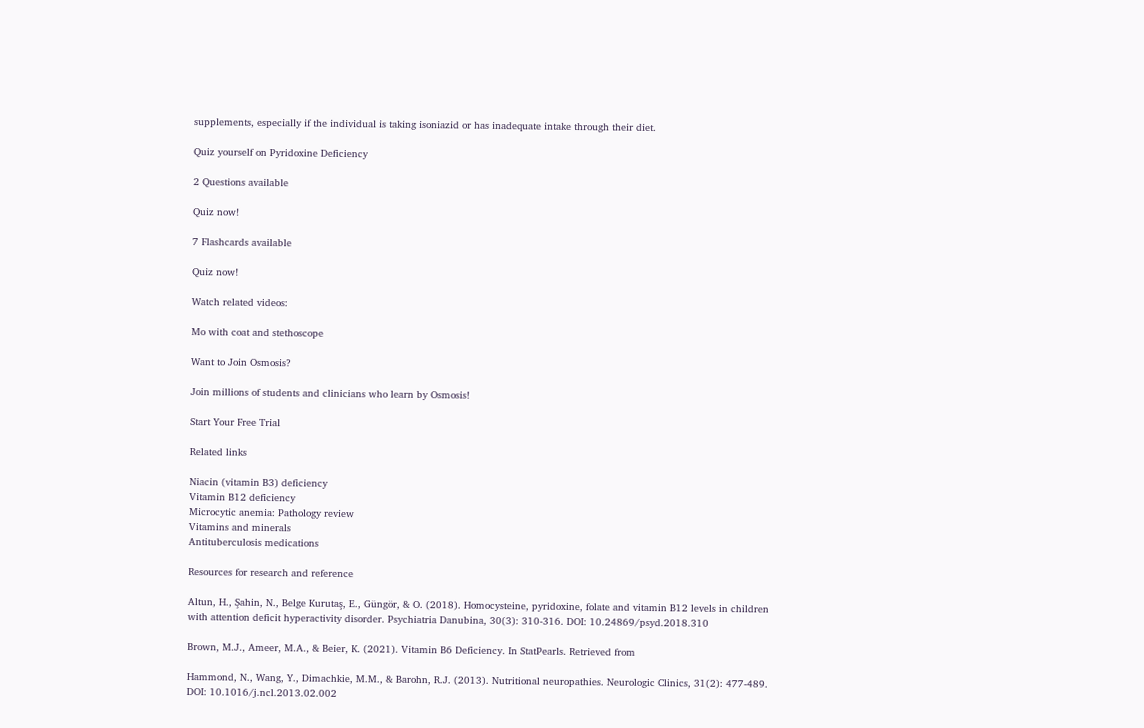supplements, especially if the individual is taking isoniazid or has inadequate intake through their diet.

Quiz yourself on Pyridoxine Deficiency

2 Questions available

Quiz now!

7 Flashcards available

Quiz now!

Watch related videos:

Mo with coat and stethoscope

Want to Join Osmosis?

Join millions of students and clinicians who learn by Osmosis!

Start Your Free Trial

Related links

Niacin (vitamin B3) deficiency
Vitamin B12 deficiency
Microcytic anemia: Pathology review
Vitamins and minerals
Antituberculosis medications

Resources for research and reference

Altun, H., Şahin, N., Belge Kurutaş, E., Güngör, & O. (2018). Homocysteine, pyridoxine, folate and vitamin B12 levels in children with attention deficit hyperactivity disorder. Psychiatria Danubina, 30(3): 310-316. DOI: 10.24869/psyd.2018.310

Brown, M.J., Ameer, M.A., & Beier, K. (2021). Vitamin B6 Deficiency. In StatPearls. Retrieved from

Hammond, N., Wang, Y., Dimachkie, M.M., & Barohn, R.J. (2013). Nutritional neuropathies. Neurologic Clinics, 31(2): 477-489. DOI: 10.1016/j.ncl.2013.02.002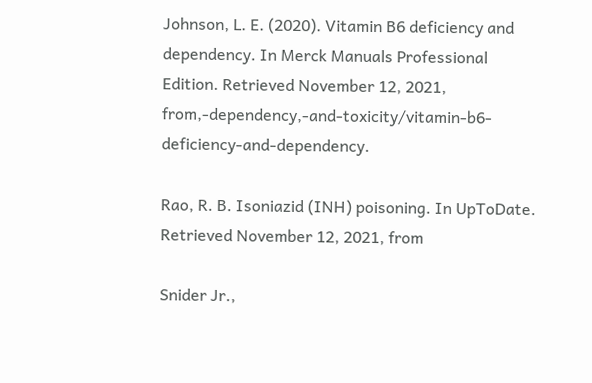Johnson, L. E. (2020). Vitamin B6 deficiency and dependency. In Merck Manuals Professional Edition. Retrieved November 12, 2021, from,-dependency,-and-toxicity/vitamin-b6-deficiency-and-dependency.

Rao, R. B. Isoniazid (INH) poisoning. In UpToDate. Retrieved November 12, 2021, from

Snider Jr.,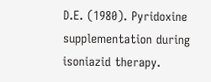D.E. (1980). Pyridoxine supplementation during isoniazid therapy.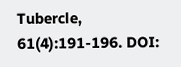Tubercle, 61(4):191-196. DOI: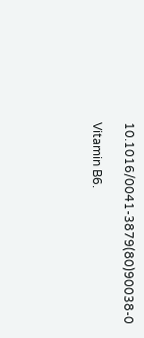10.1016/0041-3879(80)90038-0

Vitamin B6.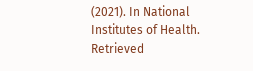(2021). In National Institutes of Health. Retrieved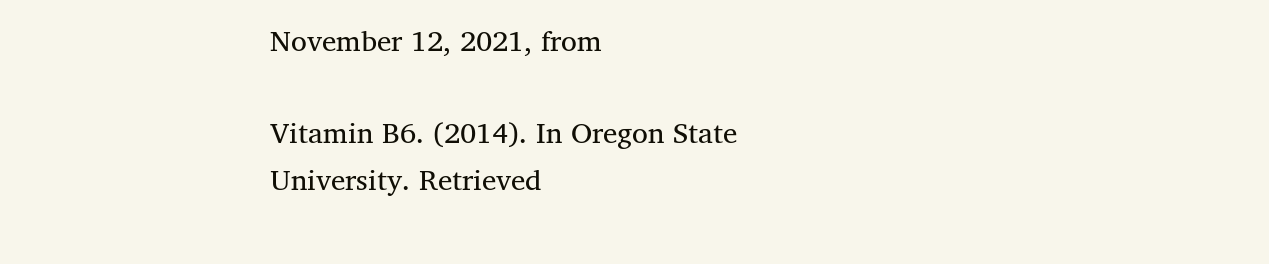November 12, 2021, from

Vitamin B6. (2014). In Oregon State University. Retrieved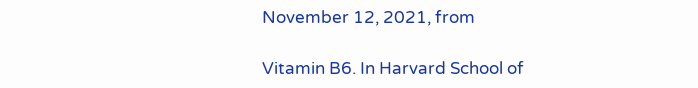November 12, 2021, from

Vitamin B6. In Harvard School of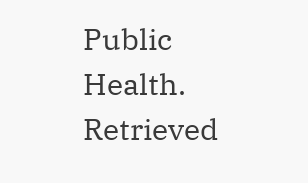Public Health. Retrieved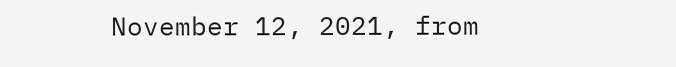November 12, 2021, from